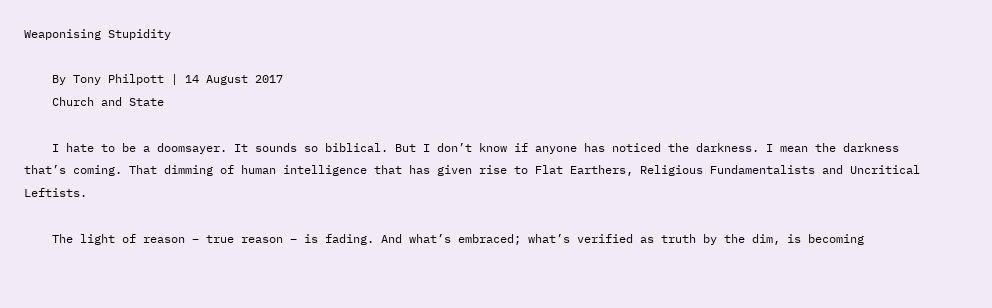Weaponising Stupidity

    By Tony Philpott | 14 August 2017
    Church and State

    I hate to be a doomsayer. It sounds so biblical. But I don’t know if anyone has noticed the darkness. I mean the darkness that’s coming. That dimming of human intelligence that has given rise to Flat Earthers, Religious Fundamentalists and Uncritical Leftists.

    The light of reason – true reason – is fading. And what’s embraced; what’s verified as truth by the dim, is becoming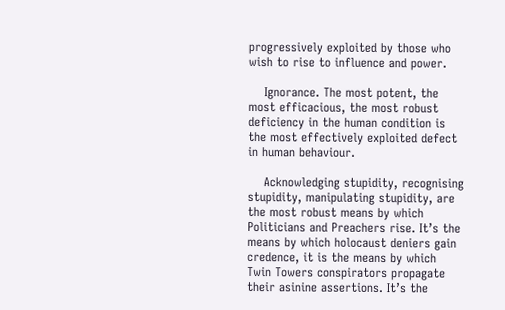progressively exploited by those who wish to rise to influence and power.

    Ignorance. The most potent, the most efficacious, the most robust deficiency in the human condition is the most effectively exploited defect in human behaviour.

    Acknowledging stupidity, recognising stupidity, manipulating stupidity, are the most robust means by which Politicians and Preachers rise. It’s the means by which holocaust deniers gain credence, it is the means by which Twin Towers conspirators propagate their asinine assertions. It’s the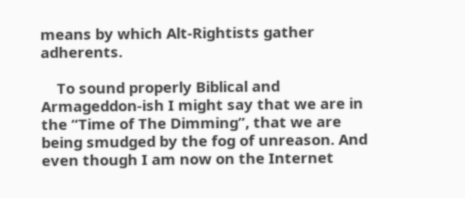means by which Alt-Rightists gather adherents.

    To sound properly Biblical and Armageddon-ish I might say that we are in the “Time of The Dimming”, that we are being smudged by the fog of unreason. And even though I am now on the Internet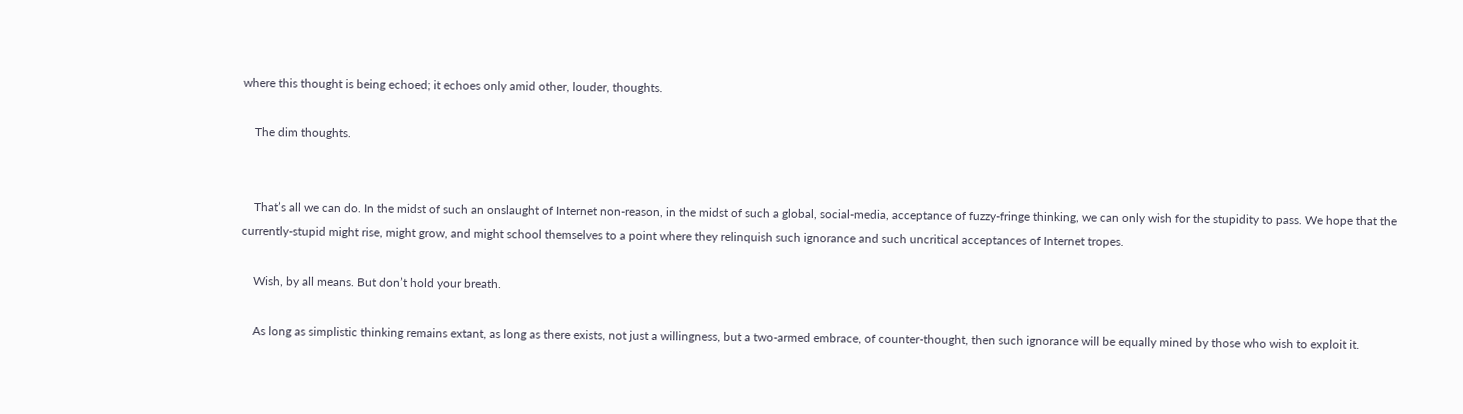where this thought is being echoed; it echoes only amid other, louder, thoughts.

    The dim thoughts.


    That’s all we can do. In the midst of such an onslaught of Internet non-reason, in the midst of such a global, social-media, acceptance of fuzzy-fringe thinking, we can only wish for the stupidity to pass. We hope that the currently-stupid might rise, might grow, and might school themselves to a point where they relinquish such ignorance and such uncritical acceptances of Internet tropes.

    Wish, by all means. But don’t hold your breath.

    As long as simplistic thinking remains extant, as long as there exists, not just a willingness, but a two-armed embrace, of counter-thought, then such ignorance will be equally mined by those who wish to exploit it.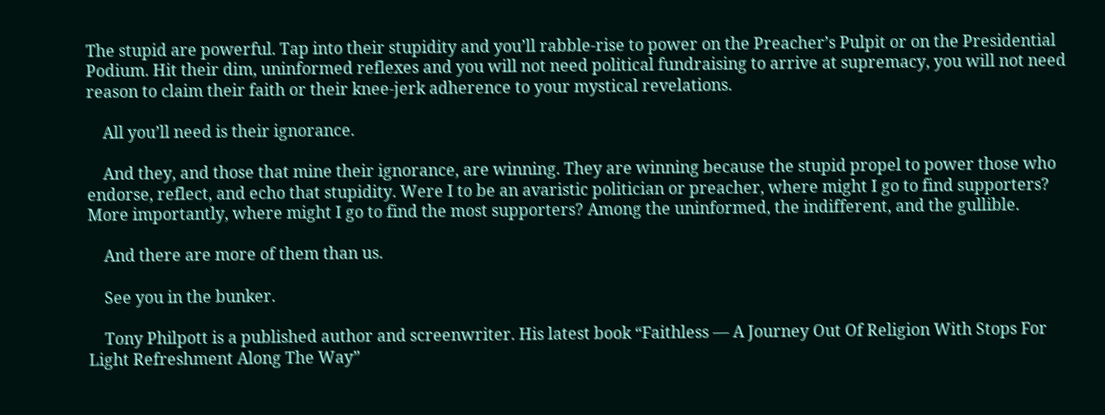The stupid are powerful. Tap into their stupidity and you’ll rabble-rise to power on the Preacher’s Pulpit or on the Presidential Podium. Hit their dim, uninformed reflexes and you will not need political fundraising to arrive at supremacy, you will not need reason to claim their faith or their knee-jerk adherence to your mystical revelations.

    All you’ll need is their ignorance.

    And they, and those that mine their ignorance, are winning. They are winning because the stupid propel to power those who endorse, reflect, and echo that stupidity. Were I to be an avaristic politician or preacher, where might I go to find supporters? More importantly, where might I go to find the most supporters? Among the uninformed, the indifferent, and the gullible.

    And there are more of them than us.

    See you in the bunker.

    Tony Philpott is a published author and screenwriter. His latest book “Faithless — A Journey Out Of Religion With Stops For Light Refreshment Along The Way”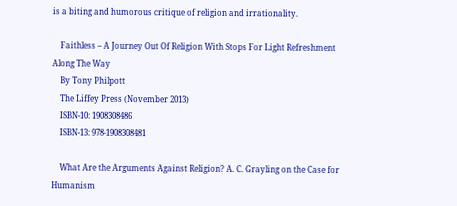is a biting and humorous critique of religion and irrationality.

    Faithless – A Journey Out Of Religion With Stops For Light Refreshment Along The Way
    By Tony Philpott
    The Liffey Press (November 2013)
    ISBN-10: 1908308486
    ISBN-13: 978-1908308481

    What Are the Arguments Against Religion? A. C. Grayling on the Case for Humanism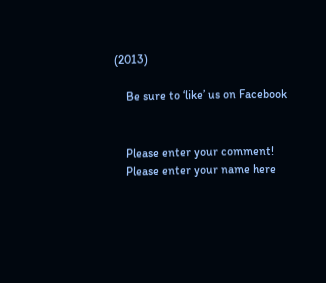(2013)

    Be sure to ‘like’ us on Facebook


    Please enter your comment!
    Please enter your name here